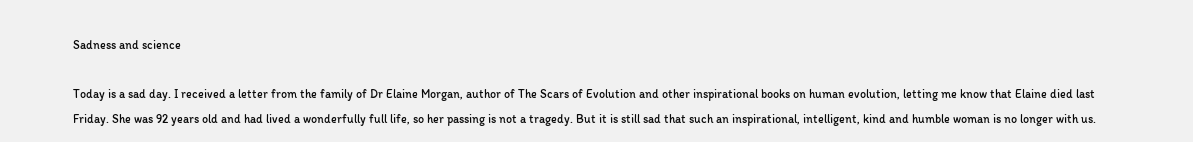Sadness and science

Today is a sad day. I received a letter from the family of Dr Elaine Morgan, author of The Scars of Evolution and other inspirational books on human evolution, letting me know that Elaine died last Friday. She was 92 years old and had lived a wonderfully full life, so her passing is not a tragedy. But it is still sad that such an inspirational, intelligent, kind and humble woman is no longer with us.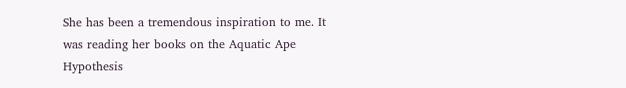She has been a tremendous inspiration to me. It was reading her books on the Aquatic Ape Hypothesis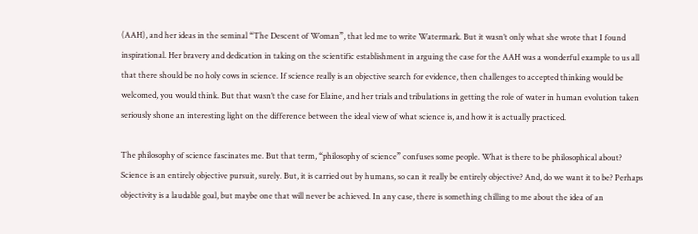(AAH), and her ideas in the seminal “The Descent of Woman”, that led me to write Watermark. But it wasn’t only what she wrote that I found inspirational. Her bravery and dedication in taking on the scientific establishment in arguing the case for the AAH was a wonderful example to us all that there should be no holy cows in science. If science really is an objective search for evidence, then challenges to accepted thinking would be welcomed, you would think. But that wasn’t the case for Elaine, and her trials and tribulations in getting the role of water in human evolution taken seriously shone an interesting light on the difference between the ideal view of what science is, and how it is actually practiced.

The philosophy of science fascinates me. But that term, “philosophy of science” confuses some people. What is there to be philosophical about? Science is an entirely objective pursuit, surely. But, it is carried out by humans, so can it really be entirely objective? And, do we want it to be? Perhaps objectivity is a laudable goal, but maybe one that will never be achieved. In any case, there is something chilling to me about the idea of an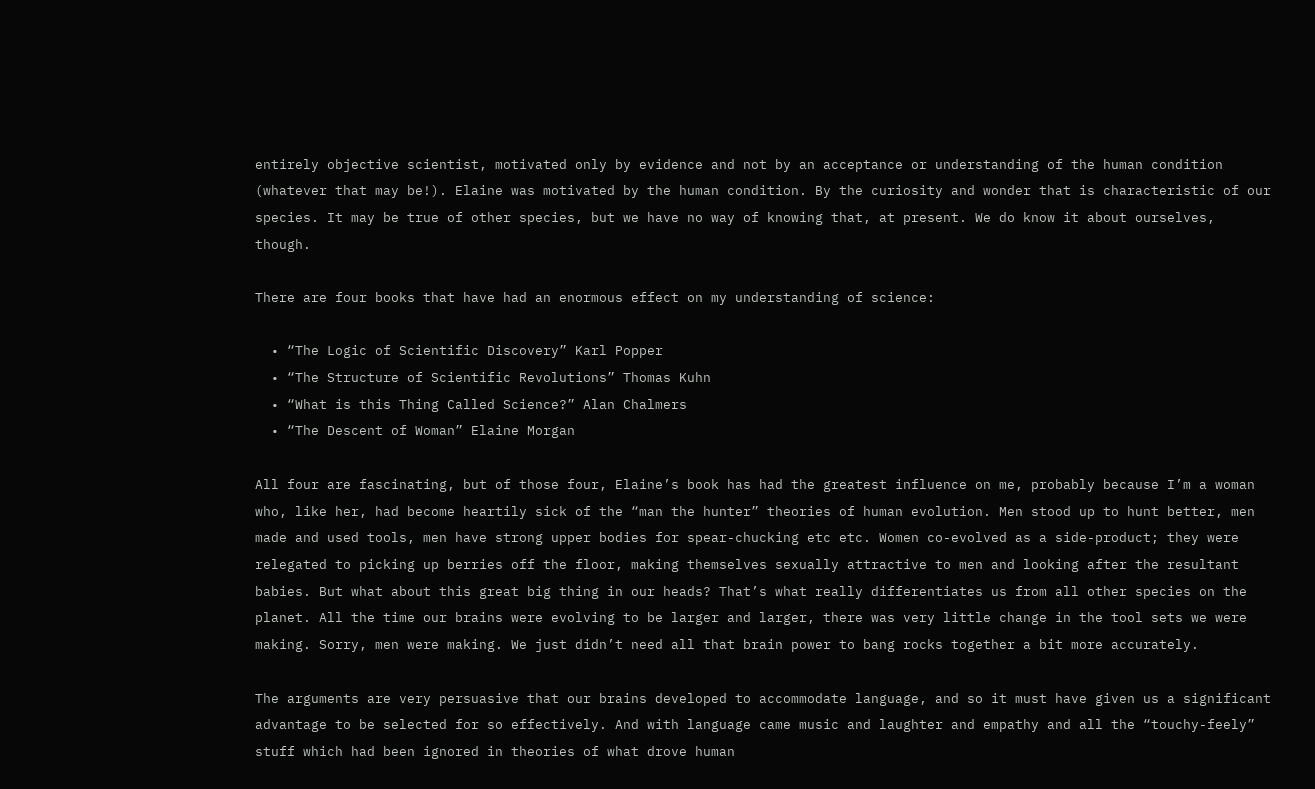entirely objective scientist, motivated only by evidence and not by an acceptance or understanding of the human condition (whatever that may be!). Elaine was motivated by the human condition. By the curiosity and wonder that is characteristic of our species. It may be true of other species, but we have no way of knowing that, at present. We do know it about ourselves, though.

There are four books that have had an enormous effect on my understanding of science:

  • “The Logic of Scientific Discovery” Karl Popper
  • “The Structure of Scientific Revolutions” Thomas Kuhn
  • “What is this Thing Called Science?” Alan Chalmers
  • “The Descent of Woman” Elaine Morgan

All four are fascinating, but of those four, Elaine’s book has had the greatest influence on me, probably because I’m a woman who, like her, had become heartily sick of the “man the hunter” theories of human evolution. Men stood up to hunt better, men made and used tools, men have strong upper bodies for spear-chucking etc etc. Women co-evolved as a side-product; they were relegated to picking up berries off the floor, making themselves sexually attractive to men and looking after the resultant babies. But what about this great big thing in our heads? That’s what really differentiates us from all other species on the planet. All the time our brains were evolving to be larger and larger, there was very little change in the tool sets we were making. Sorry, men were making. We just didn’t need all that brain power to bang rocks together a bit more accurately.

The arguments are very persuasive that our brains developed to accommodate language, and so it must have given us a significant advantage to be selected for so effectively. And with language came music and laughter and empathy and all the “touchy-feely” stuff which had been ignored in theories of what drove human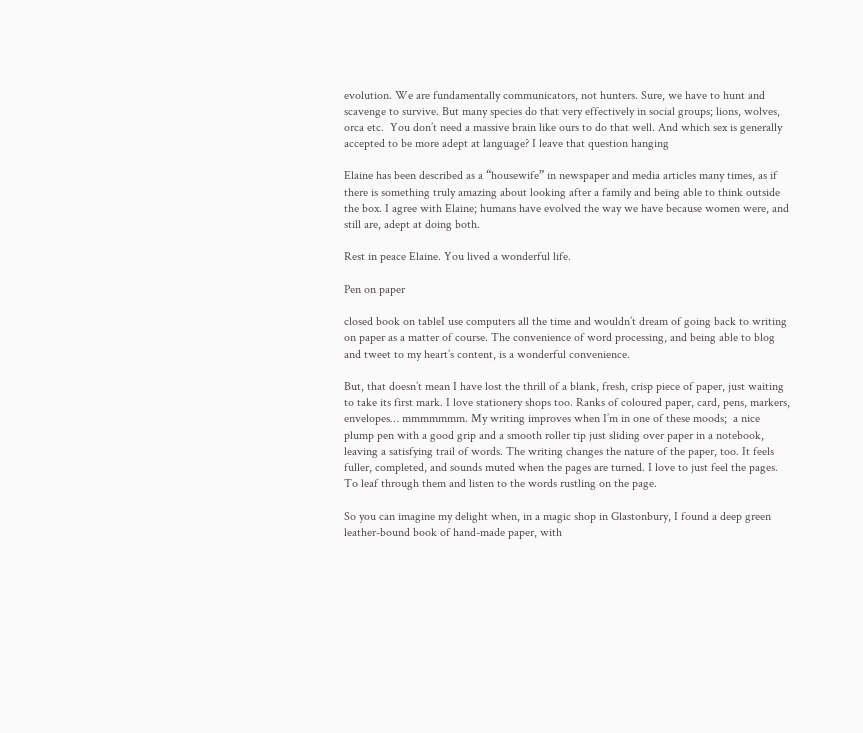evolution. We are fundamentally communicators, not hunters. Sure, we have to hunt and scavenge to survive. But many species do that very effectively in social groups; lions, wolves, orca etc.  You don’t need a massive brain like ours to do that well. And which sex is generally accepted to be more adept at language? I leave that question hanging

Elaine has been described as a “housewife” in newspaper and media articles many times, as if there is something truly amazing about looking after a family and being able to think outside the box. I agree with Elaine; humans have evolved the way we have because women were, and still are, adept at doing both.

Rest in peace Elaine. You lived a wonderful life.

Pen on paper

closed book on tableI use computers all the time and wouldn’t dream of going back to writing on paper as a matter of course. The convenience of word processing, and being able to blog and tweet to my heart’s content, is a wonderful convenience.

But, that doesn’t mean I have lost the thrill of a blank, fresh, crisp piece of paper, just waiting to take its first mark. I love stationery shops too. Ranks of coloured paper, card, pens, markers, envelopes… mmmmmmm. My writing improves when I’m in one of these moods;  a nice plump pen with a good grip and a smooth roller tip just sliding over paper in a notebook, leaving a satisfying trail of words. The writing changes the nature of the paper, too. It feels fuller, completed, and sounds muted when the pages are turned. I love to just feel the pages. To leaf through them and listen to the words rustling on the page.

So you can imagine my delight when, in a magic shop in Glastonbury, I found a deep green leather-bound book of hand-made paper, with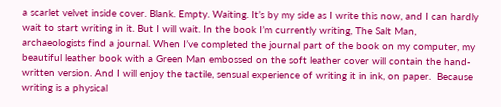a scarlet velvet inside cover. Blank. Empty. Waiting. It’s by my side as I write this now, and I can hardly wait to start writing in it. But I will wait. In the book I’m currently writing, The Salt Man, archaeologists find a journal. When I’ve completed the journal part of the book on my computer, my beautiful leather book with a Green Man embossed on the soft leather cover will contain the hand-written version. And I will enjoy the tactile, sensual experience of writing it in ink, on paper.  Because writing is a physical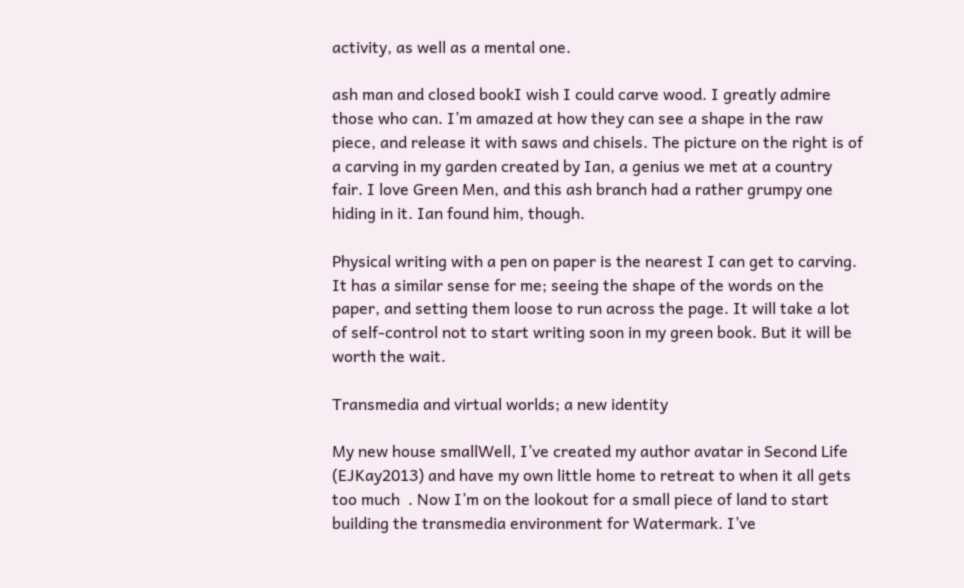activity, as well as a mental one.

ash man and closed bookI wish I could carve wood. I greatly admire those who can. I’m amazed at how they can see a shape in the raw piece, and release it with saws and chisels. The picture on the right is of a carving in my garden created by Ian, a genius we met at a country fair. I love Green Men, and this ash branch had a rather grumpy one hiding in it. Ian found him, though.

Physical writing with a pen on paper is the nearest I can get to carving. It has a similar sense for me; seeing the shape of the words on the paper, and setting them loose to run across the page. It will take a lot of self-control not to start writing soon in my green book. But it will be worth the wait.

Transmedia and virtual worlds; a new identity

My new house smallWell, I’ve created my author avatar in Second Life (EJKay2013) and have my own little home to retreat to when it all gets too much  . Now I’m on the lookout for a small piece of land to start building the transmedia environment for Watermark. I’ve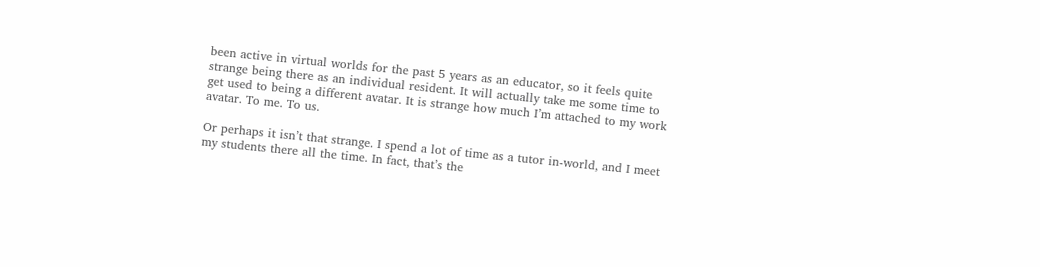been active in virtual worlds for the past 5 years as an educator, so it feels quite strange being there as an individual resident. It will actually take me some time to get used to being a different avatar. It is strange how much I’m attached to my work avatar. To me. To us.

Or perhaps it isn’t that strange. I spend a lot of time as a tutor in-world, and I meet my students there all the time. In fact, that’s the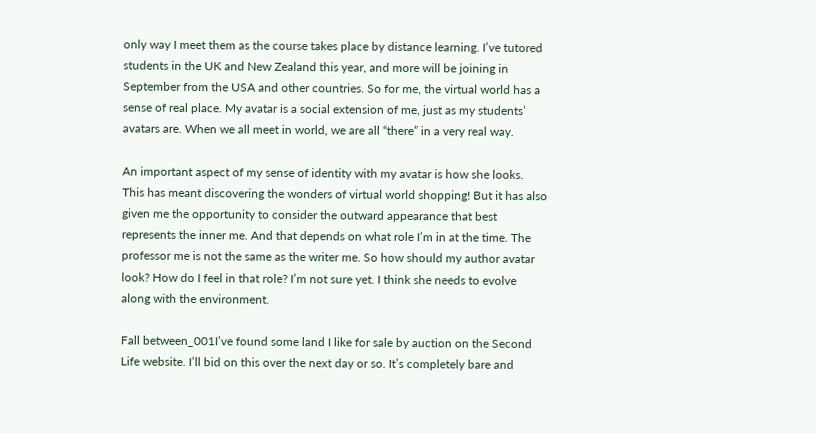only way I meet them as the course takes place by distance learning. I’ve tutored students in the UK and New Zealand this year, and more will be joining in September from the USA and other countries. So for me, the virtual world has a sense of real place. My avatar is a social extension of me, just as my students’ avatars are. When we all meet in world, we are all “there” in a very real way.

An important aspect of my sense of identity with my avatar is how she looks. This has meant discovering the wonders of virtual world shopping! But it has also given me the opportunity to consider the outward appearance that best represents the inner me. And that depends on what role I’m in at the time. The professor me is not the same as the writer me. So how should my author avatar look? How do I feel in that role? I’m not sure yet. I think she needs to evolve along with the environment.

Fall between_001I’ve found some land I like for sale by auction on the Second Life website. I’ll bid on this over the next day or so. It’s completely bare and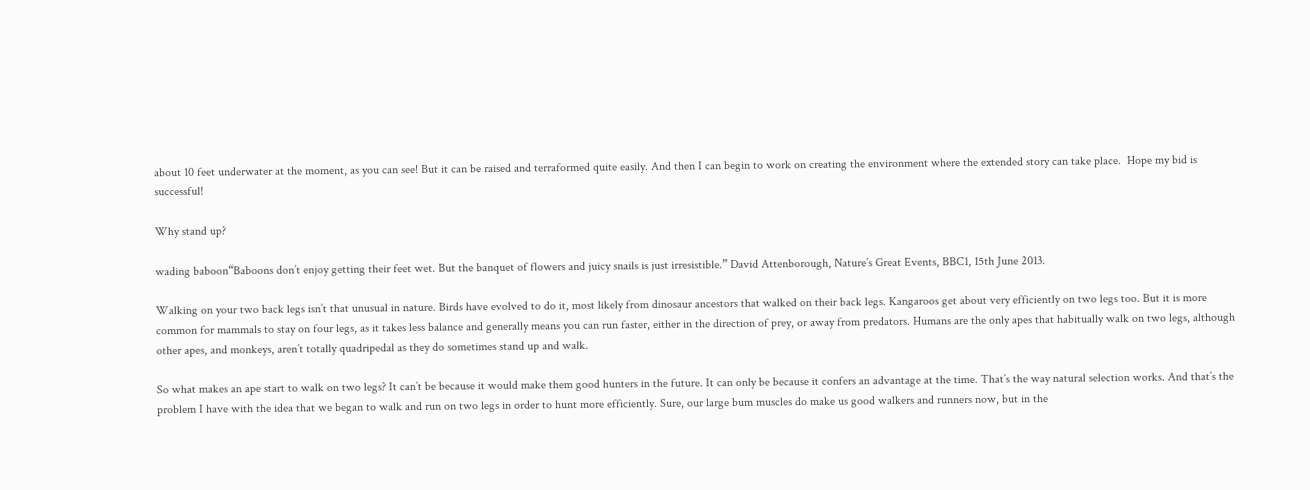about 10 feet underwater at the moment, as you can see! But it can be raised and terraformed quite easily. And then I can begin to work on creating the environment where the extended story can take place.  Hope my bid is successful!

Why stand up?

wading baboon“Baboons don’t enjoy getting their feet wet. But the banquet of flowers and juicy snails is just irresistible.” David Attenborough, Nature’s Great Events, BBC1, 15th June 2013.

Walking on your two back legs isn’t that unusual in nature. Birds have evolved to do it, most likely from dinosaur ancestors that walked on their back legs. Kangaroos get about very efficiently on two legs too. But it is more common for mammals to stay on four legs, as it takes less balance and generally means you can run faster, either in the direction of prey, or away from predators. Humans are the only apes that habitually walk on two legs, although other apes, and monkeys, aren’t totally quadripedal as they do sometimes stand up and walk.

So what makes an ape start to walk on two legs? It can’t be because it would make them good hunters in the future. It can only be because it confers an advantage at the time. That’s the way natural selection works. And that’s the problem I have with the idea that we began to walk and run on two legs in order to hunt more efficiently. Sure, our large bum muscles do make us good walkers and runners now, but in the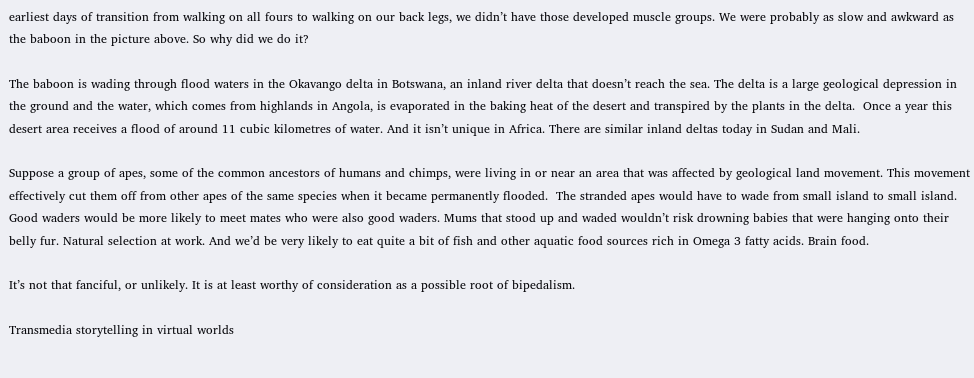earliest days of transition from walking on all fours to walking on our back legs, we didn’t have those developed muscle groups. We were probably as slow and awkward as the baboon in the picture above. So why did we do it?

The baboon is wading through flood waters in the Okavango delta in Botswana, an inland river delta that doesn’t reach the sea. The delta is a large geological depression in the ground and the water, which comes from highlands in Angola, is evaporated in the baking heat of the desert and transpired by the plants in the delta.  Once a year this desert area receives a flood of around 11 cubic kilometres of water. And it isn’t unique in Africa. There are similar inland deltas today in Sudan and Mali.

Suppose a group of apes, some of the common ancestors of humans and chimps, were living in or near an area that was affected by geological land movement. This movement effectively cut them off from other apes of the same species when it became permanently flooded.  The stranded apes would have to wade from small island to small island. Good waders would be more likely to meet mates who were also good waders. Mums that stood up and waded wouldn’t risk drowning babies that were hanging onto their belly fur. Natural selection at work. And we’d be very likely to eat quite a bit of fish and other aquatic food sources rich in Omega 3 fatty acids. Brain food.

It’s not that fanciful, or unlikely. It is at least worthy of consideration as a possible root of bipedalism.

Transmedia storytelling in virtual worlds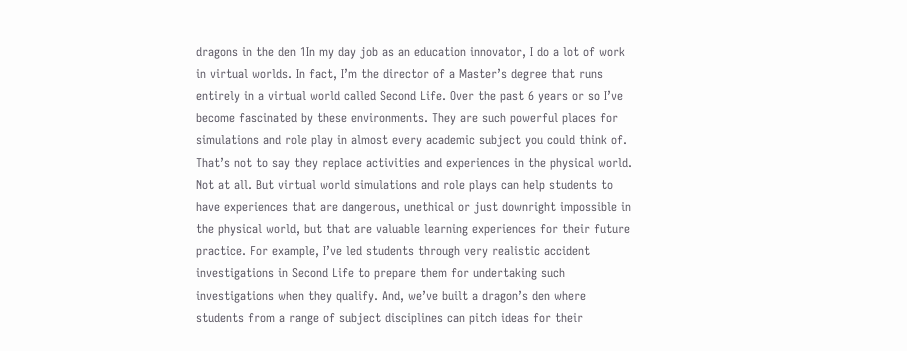dragons in the den 1In my day job as an education innovator, I do a lot of work in virtual worlds. In fact, I’m the director of a Master’s degree that runs entirely in a virtual world called Second Life. Over the past 6 years or so I’ve become fascinated by these environments. They are such powerful places for simulations and role play in almost every academic subject you could think of. That’s not to say they replace activities and experiences in the physical world. Not at all. But virtual world simulations and role plays can help students to have experiences that are dangerous, unethical or just downright impossible in the physical world, but that are valuable learning experiences for their future practice. For example, I’ve led students through very realistic accident investigations in Second Life to prepare them for undertaking such investigations when they qualify. And, we’ve built a dragon’s den where students from a range of subject disciplines can pitch ideas for their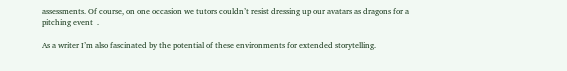assessments. Of course, on one occasion we tutors couldn’t resist dressing up our avatars as dragons for a pitching event  .

As a writer I’m also fascinated by the potential of these environments for extended storytelling.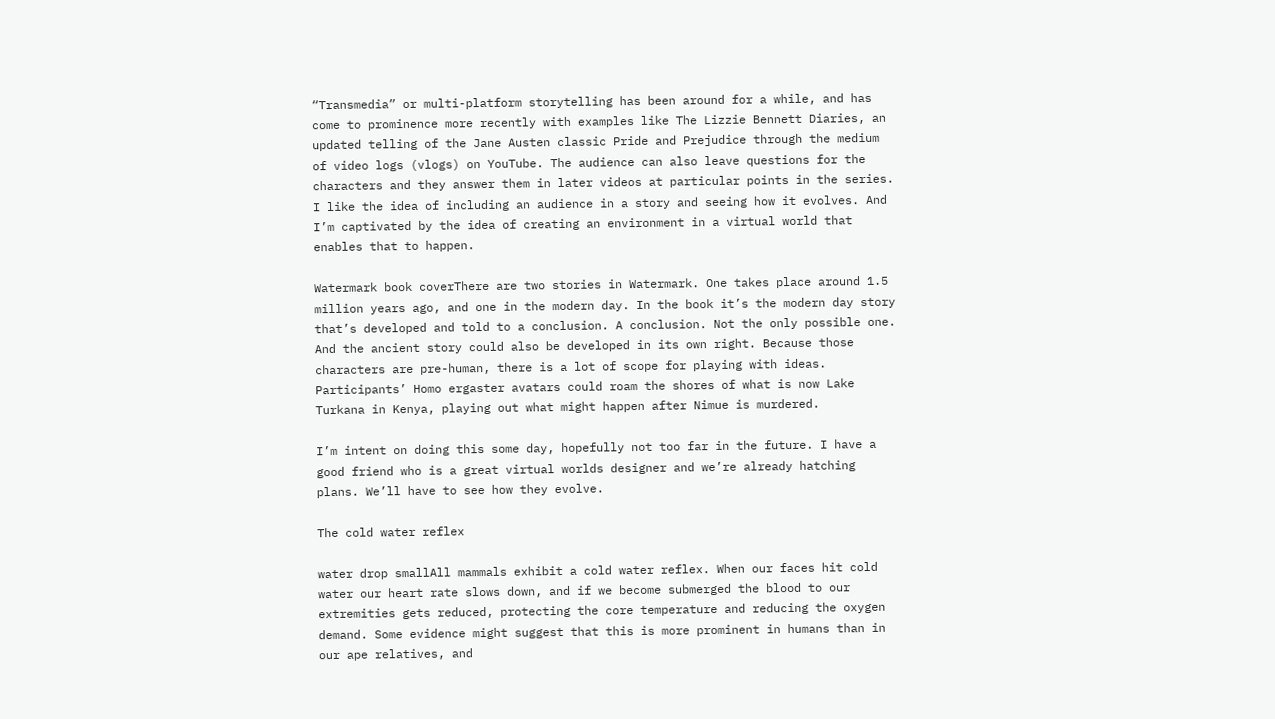“Transmedia” or multi-platform storytelling has been around for a while, and has come to prominence more recently with examples like The Lizzie Bennett Diaries, an updated telling of the Jane Austen classic Pride and Prejudice through the medium of video logs (vlogs) on YouTube. The audience can also leave questions for the characters and they answer them in later videos at particular points in the series. I like the idea of including an audience in a story and seeing how it evolves. And I’m captivated by the idea of creating an environment in a virtual world that enables that to happen.

Watermark book coverThere are two stories in Watermark. One takes place around 1.5 million years ago, and one in the modern day. In the book it’s the modern day story that’s developed and told to a conclusion. A conclusion. Not the only possible one. And the ancient story could also be developed in its own right. Because those characters are pre-human, there is a lot of scope for playing with ideas. Participants’ Homo ergaster avatars could roam the shores of what is now Lake Turkana in Kenya, playing out what might happen after Nimue is murdered.

I’m intent on doing this some day, hopefully not too far in the future. I have a good friend who is a great virtual worlds designer and we’re already hatching plans. We’ll have to see how they evolve.

The cold water reflex

water drop smallAll mammals exhibit a cold water reflex. When our faces hit cold water our heart rate slows down, and if we become submerged the blood to our extremities gets reduced, protecting the core temperature and reducing the oxygen demand. Some evidence might suggest that this is more prominent in humans than in our ape relatives, and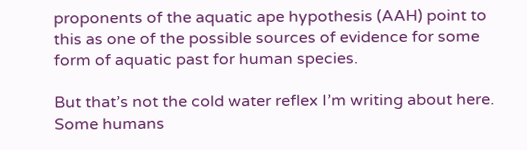proponents of the aquatic ape hypothesis (AAH) point to this as one of the possible sources of evidence for some form of aquatic past for human species.

But that’s not the cold water reflex I’m writing about here. Some humans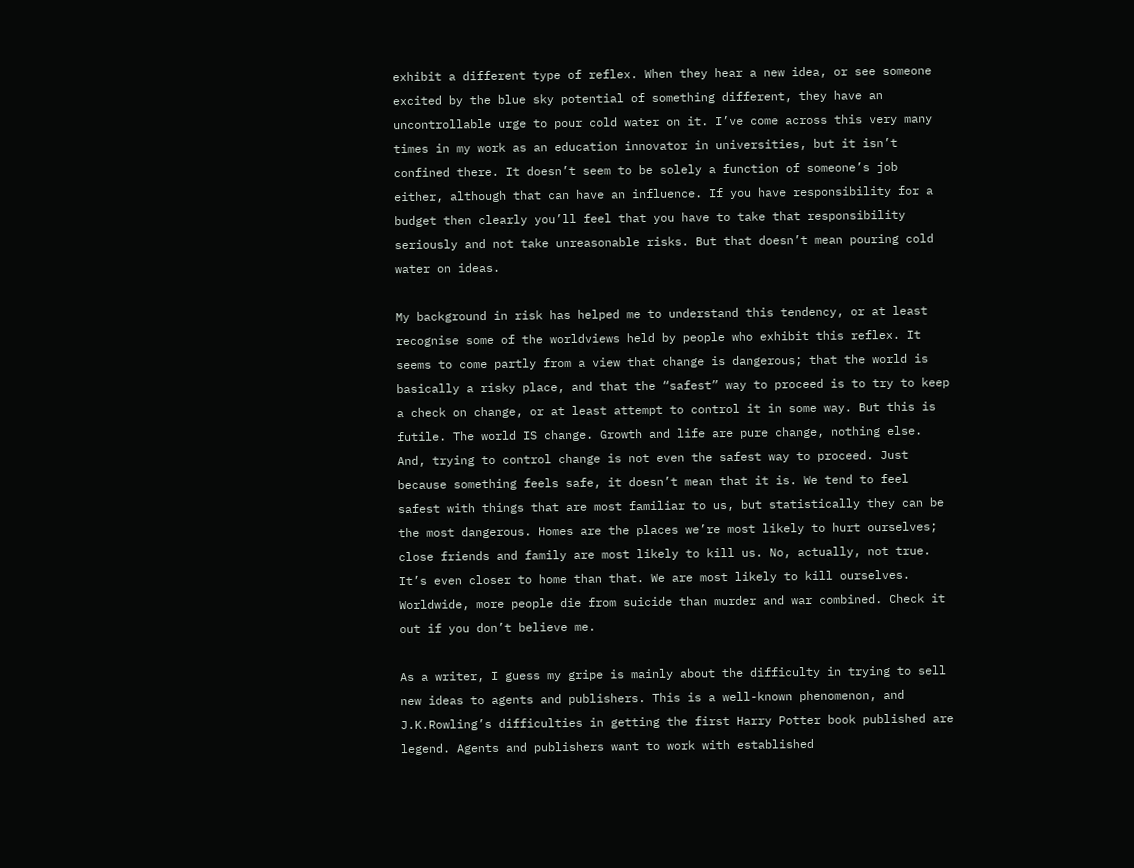exhibit a different type of reflex. When they hear a new idea, or see someone excited by the blue sky potential of something different, they have an uncontrollable urge to pour cold water on it. I’ve come across this very many times in my work as an education innovator in universities, but it isn’t confined there. It doesn’t seem to be solely a function of someone’s job either, although that can have an influence. If you have responsibility for a budget then clearly you’ll feel that you have to take that responsibility seriously and not take unreasonable risks. But that doesn’t mean pouring cold water on ideas.

My background in risk has helped me to understand this tendency, or at least recognise some of the worldviews held by people who exhibit this reflex. It seems to come partly from a view that change is dangerous; that the world is basically a risky place, and that the “safest” way to proceed is to try to keep a check on change, or at least attempt to control it in some way. But this is futile. The world IS change. Growth and life are pure change, nothing else.  And, trying to control change is not even the safest way to proceed. Just because something feels safe, it doesn’t mean that it is. We tend to feel safest with things that are most familiar to us, but statistically they can be the most dangerous. Homes are the places we’re most likely to hurt ourselves; close friends and family are most likely to kill us. No, actually, not true. It’s even closer to home than that. We are most likely to kill ourselves. Worldwide, more people die from suicide than murder and war combined. Check it out if you don’t believe me.

As a writer, I guess my gripe is mainly about the difficulty in trying to sell new ideas to agents and publishers. This is a well-known phenomenon, and J.K.Rowling’s difficulties in getting the first Harry Potter book published are legend. Agents and publishers want to work with established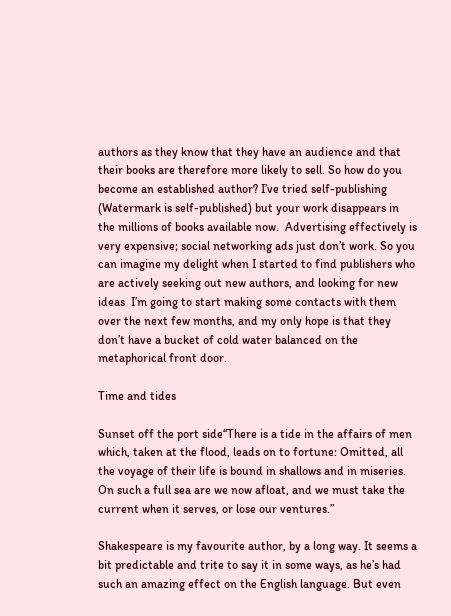authors as they know that they have an audience and that their books are therefore more likely to sell. So how do you become an established author? I’ve tried self-publishing (Watermark is self-published) but your work disappears in the millions of books available now.  Advertising effectively is very expensive; social networking ads just don’t work. So you can imagine my delight when I started to find publishers who are actively seeking out new authors, and looking for new ideas  I’m going to start making some contacts with them over the next few months, and my only hope is that they don’t have a bucket of cold water balanced on the metaphorical front door.

Time and tides

Sunset off the port side“There is a tide in the affairs of men which, taken at the flood, leads on to fortune: Omitted, all the voyage of their life is bound in shallows and in miseries. On such a full sea are we now afloat, and we must take the current when it serves, or lose our ventures.”

Shakespeare is my favourite author, by a long way. It seems a bit predictable and trite to say it in some ways, as he’s had such an amazing effect on the English language. But even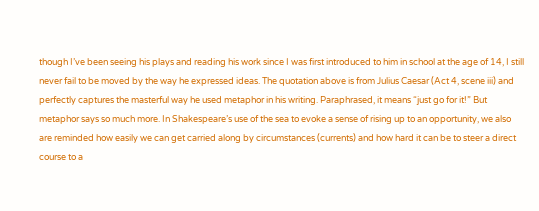though I’ve been seeing his plays and reading his work since I was first introduced to him in school at the age of 14, I still never fail to be moved by the way he expressed ideas. The quotation above is from Julius Caesar (Act 4, scene iii) and perfectly captures the masterful way he used metaphor in his writing. Paraphrased, it means “just go for it!” But metaphor says so much more. In Shakespeare’s use of the sea to evoke a sense of rising up to an opportunity, we also are reminded how easily we can get carried along by circumstances (currents) and how hard it can be to steer a direct course to a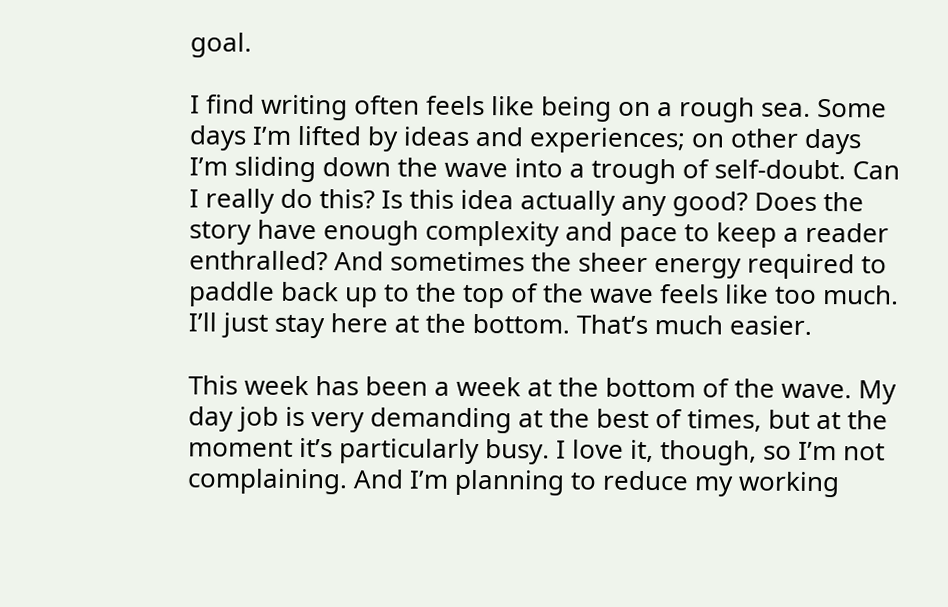goal.

I find writing often feels like being on a rough sea. Some days I’m lifted by ideas and experiences; on other days I’m sliding down the wave into a trough of self-doubt. Can I really do this? Is this idea actually any good? Does the story have enough complexity and pace to keep a reader enthralled? And sometimes the sheer energy required to paddle back up to the top of the wave feels like too much. I’ll just stay here at the bottom. That’s much easier.

This week has been a week at the bottom of the wave. My day job is very demanding at the best of times, but at the moment it’s particularly busy. I love it, though, so I’m not complaining. And I’m planning to reduce my working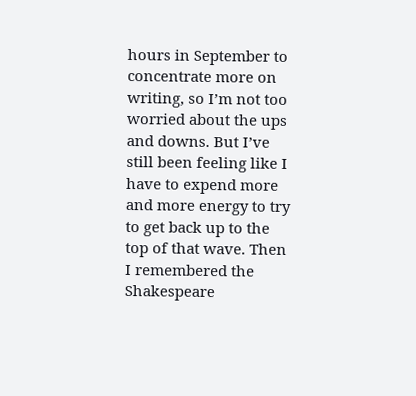hours in September to concentrate more on writing, so I’m not too worried about the ups and downs. But I’ve still been feeling like I have to expend more and more energy to try to get back up to the top of that wave. Then I remembered the Shakespeare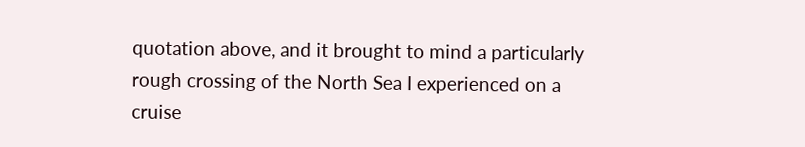quotation above, and it brought to mind a particularly rough crossing of the North Sea I experienced on a cruise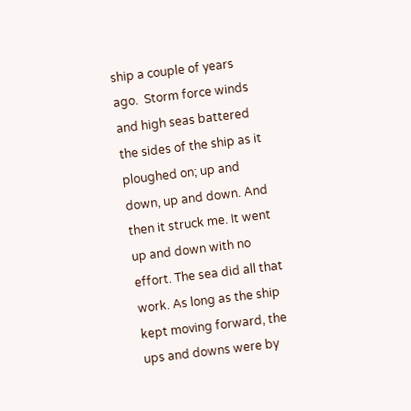ship a couple of years ago.  Storm force winds and high seas battered the sides of the ship as it ploughed on; up and down, up and down. And then it struck me. It went up and down with no effort. The sea did all that work. As long as the ship kept moving forward, the ups and downs were by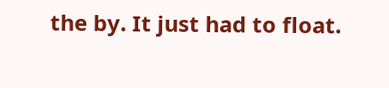the by. It just had to float.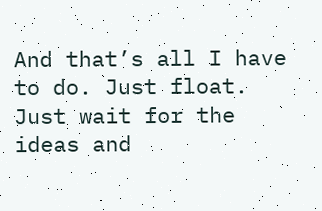And that’s all I have to do. Just float. Just wait for the ideas and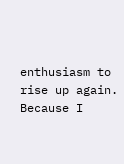enthusiasm to rise up again. Because I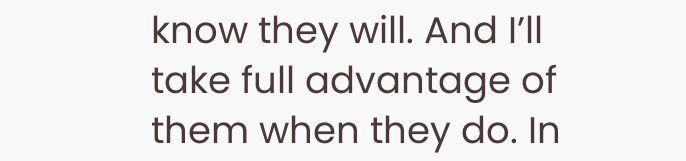know they will. And I’ll take full advantage of them when they do. In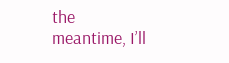the meantime, I’ll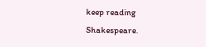keep reading Shakespeare.